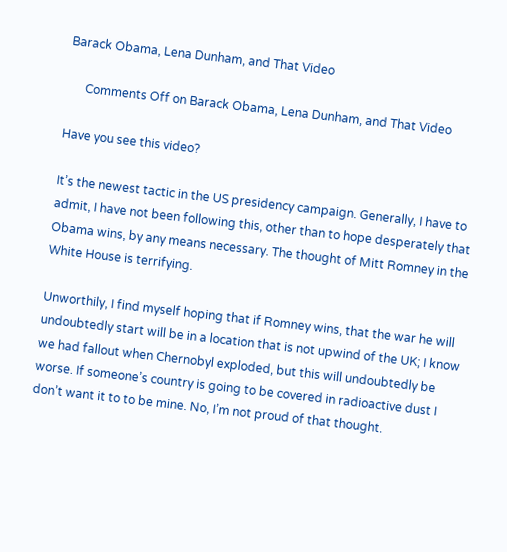Barack Obama, Lena Dunham, and That Video

      Comments Off on Barack Obama, Lena Dunham, and That Video

Have you see this video?

It’s the newest tactic in the US presidency campaign. Generally, I have to admit, I have not been following this, other than to hope desperately that Obama wins, by any means necessary. The thought of Mitt Romney in the White House is terrifying.

Unworthily, I find myself hoping that if Romney wins, that the war he will undoubtedly start will be in a location that is not upwind of the UK; I know we had fallout when Chernobyl exploded, but this will undoubtedly be worse. If someone’s country is going to be covered in radioactive dust I don’t want it to to be mine. No, I’m not proud of that thought.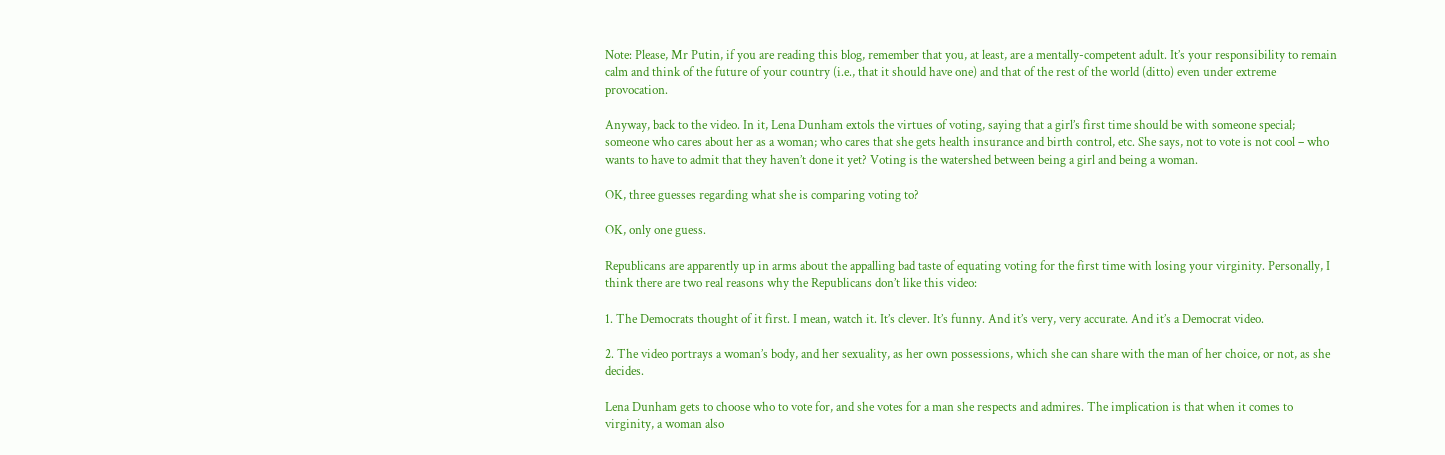Note: Please, Mr Putin, if you are reading this blog, remember that you, at least, are a mentally-competent adult. It’s your responsibility to remain calm and think of the future of your country (i.e., that it should have one) and that of the rest of the world (ditto) even under extreme provocation.

Anyway, back to the video. In it, Lena Dunham extols the virtues of voting, saying that a girl’s first time should be with someone special; someone who cares about her as a woman; who cares that she gets health insurance and birth control, etc. She says, not to vote is not cool – who wants to have to admit that they haven’t done it yet? Voting is the watershed between being a girl and being a woman.

OK, three guesses regarding what she is comparing voting to?

OK, only one guess.

Republicans are apparently up in arms about the appalling bad taste of equating voting for the first time with losing your virginity. Personally, I think there are two real reasons why the Republicans don’t like this video:

1. The Democrats thought of it first. I mean, watch it. It’s clever. It’s funny. And it’s very, very accurate. And it’s a Democrat video.

2. The video portrays a woman’s body, and her sexuality, as her own possessions, which she can share with the man of her choice, or not, as she decides.

Lena Dunham gets to choose who to vote for, and she votes for a man she respects and admires. The implication is that when it comes to virginity, a woman also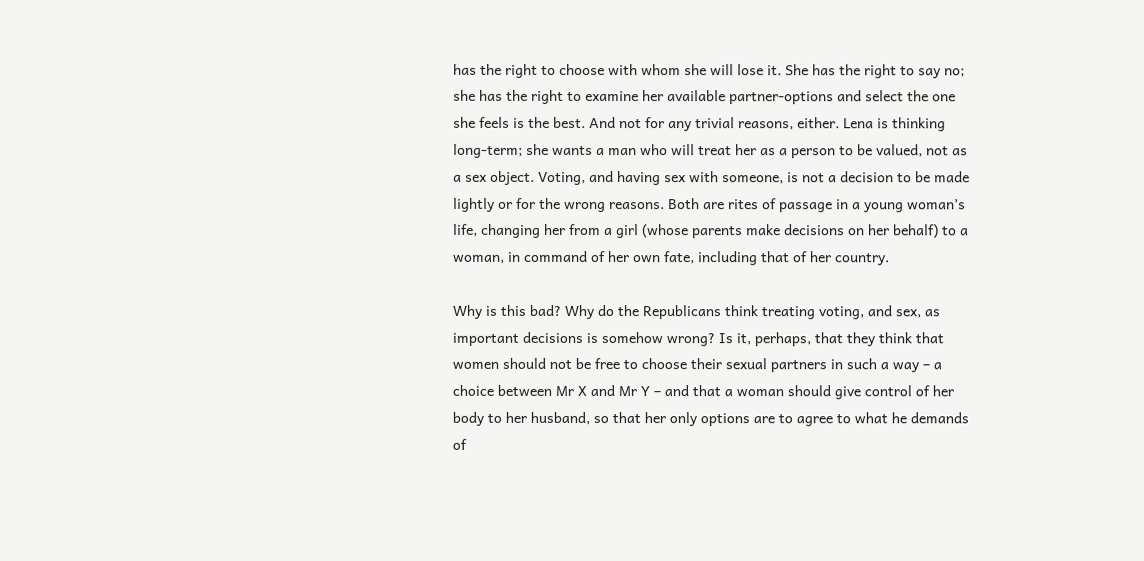has the right to choose with whom she will lose it. She has the right to say no; she has the right to examine her available partner-options and select the one she feels is the best. And not for any trivial reasons, either. Lena is thinking long-term; she wants a man who will treat her as a person to be valued, not as a sex object. Voting, and having sex with someone, is not a decision to be made lightly or for the wrong reasons. Both are rites of passage in a young woman’s life, changing her from a girl (whose parents make decisions on her behalf) to a woman, in command of her own fate, including that of her country.

Why is this bad? Why do the Republicans think treating voting, and sex, as important decisions is somehow wrong? Is it, perhaps, that they think that women should not be free to choose their sexual partners in such a way – a choice between Mr X and Mr Y – and that a woman should give control of her body to her husband, so that her only options are to agree to what he demands of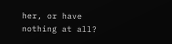her, or have nothing at all?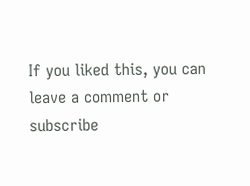If you liked this, you can leave a comment or subscribe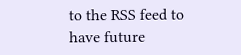to the RSS feed to have future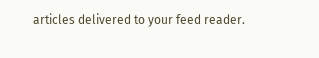articles delivered to your feed reader.